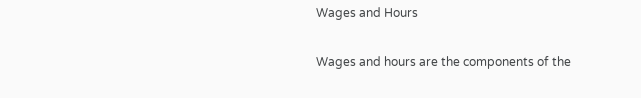Wages and Hours

Wages and hours are the components of the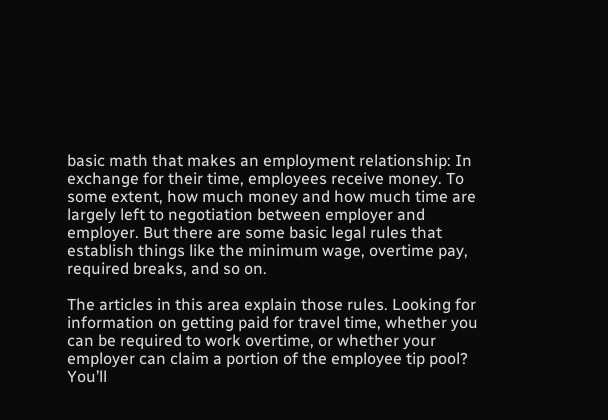basic math that makes an employment relationship: In exchange for their time, employees receive money. To some extent, how much money and how much time are largely left to negotiation between employer and employer. But there are some basic legal rules that establish things like the minimum wage, overtime pay, required breaks, and so on.

The articles in this area explain those rules. Looking for information on getting paid for travel time, whether you can be required to work overtime, or whether your employer can claim a portion of the employee tip pool? You’ll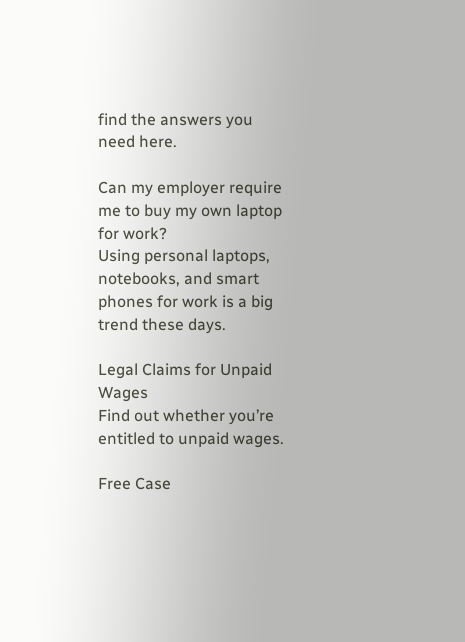find the answers you need here.

Can my employer require me to buy my own laptop for work?
Using personal laptops, notebooks, and smart phones for work is a big trend these days.

Legal Claims for Unpaid Wages
Find out whether you’re entitled to unpaid wages.

Free Case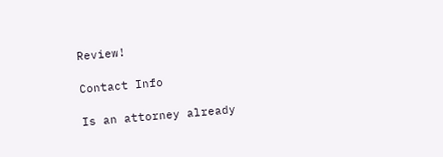Review!

Contact Info

Is an attorney already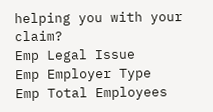helping you with your claim?
Emp Legal Issue
Emp Employer Type
Emp Total Employees